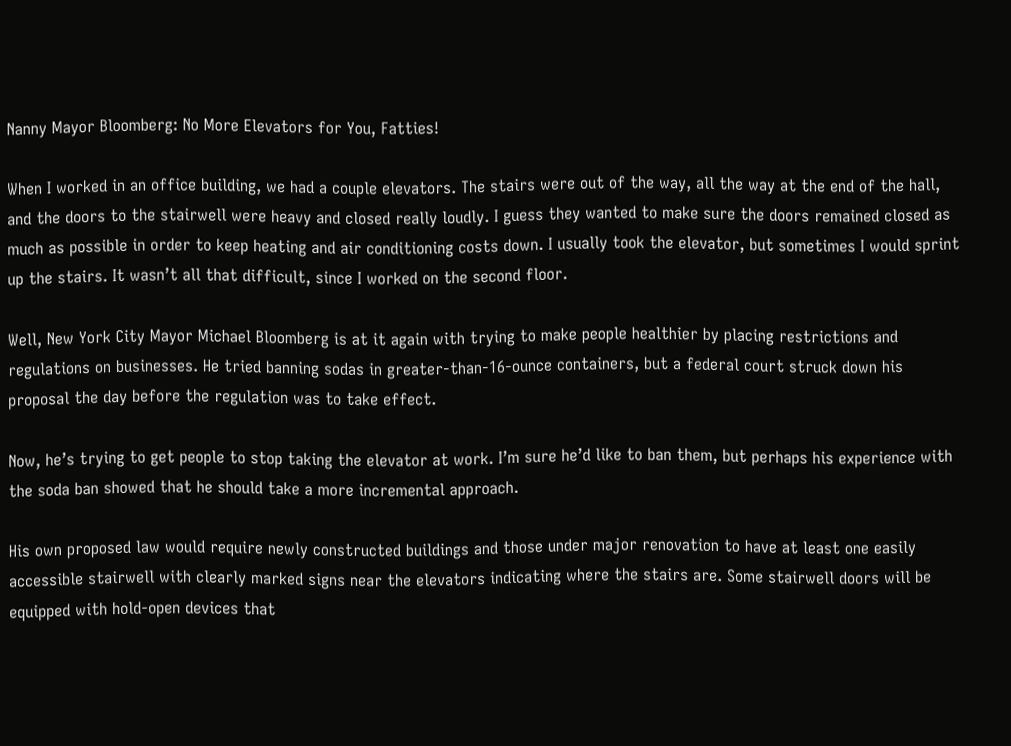Nanny Mayor Bloomberg: No More Elevators for You, Fatties!

When I worked in an office building, we had a couple elevators. The stairs were out of the way, all the way at the end of the hall, and the doors to the stairwell were heavy and closed really loudly. I guess they wanted to make sure the doors remained closed as much as possible in order to keep heating and air conditioning costs down. I usually took the elevator, but sometimes I would sprint up the stairs. It wasn’t all that difficult, since I worked on the second floor.

Well, New York City Mayor Michael Bloomberg is at it again with trying to make people healthier by placing restrictions and regulations on businesses. He tried banning sodas in greater-than-16-ounce containers, but a federal court struck down his proposal the day before the regulation was to take effect.

Now, he’s trying to get people to stop taking the elevator at work. I’m sure he’d like to ban them, but perhaps his experience with the soda ban showed that he should take a more incremental approach.

His own proposed law would require newly constructed buildings and those under major renovation to have at least one easily accessible stairwell with clearly marked signs near the elevators indicating where the stairs are. Some stairwell doors will be equipped with hold-open devices that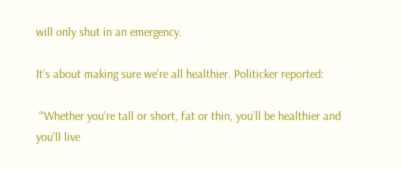will only shut in an emergency.

It’s about making sure we’re all healthier. Politicker reported:

 “‘Whether you’re tall or short, fat or thin, you’ll be healthier and you’ll live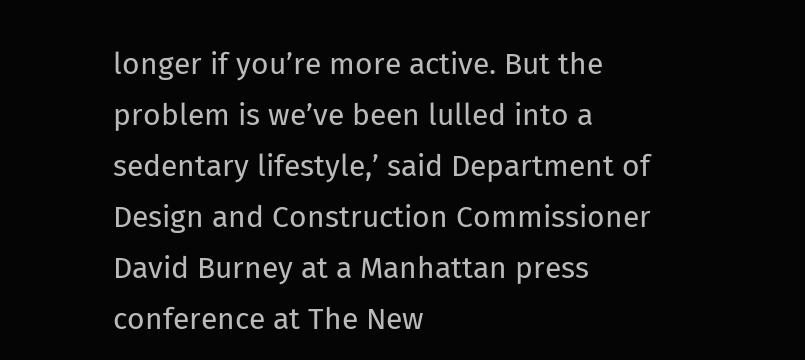longer if you’re more active. But the problem is we’ve been lulled into a sedentary lifestyle,’ said Department of Design and Construction Commissioner David Burney at a Manhattan press conference at The New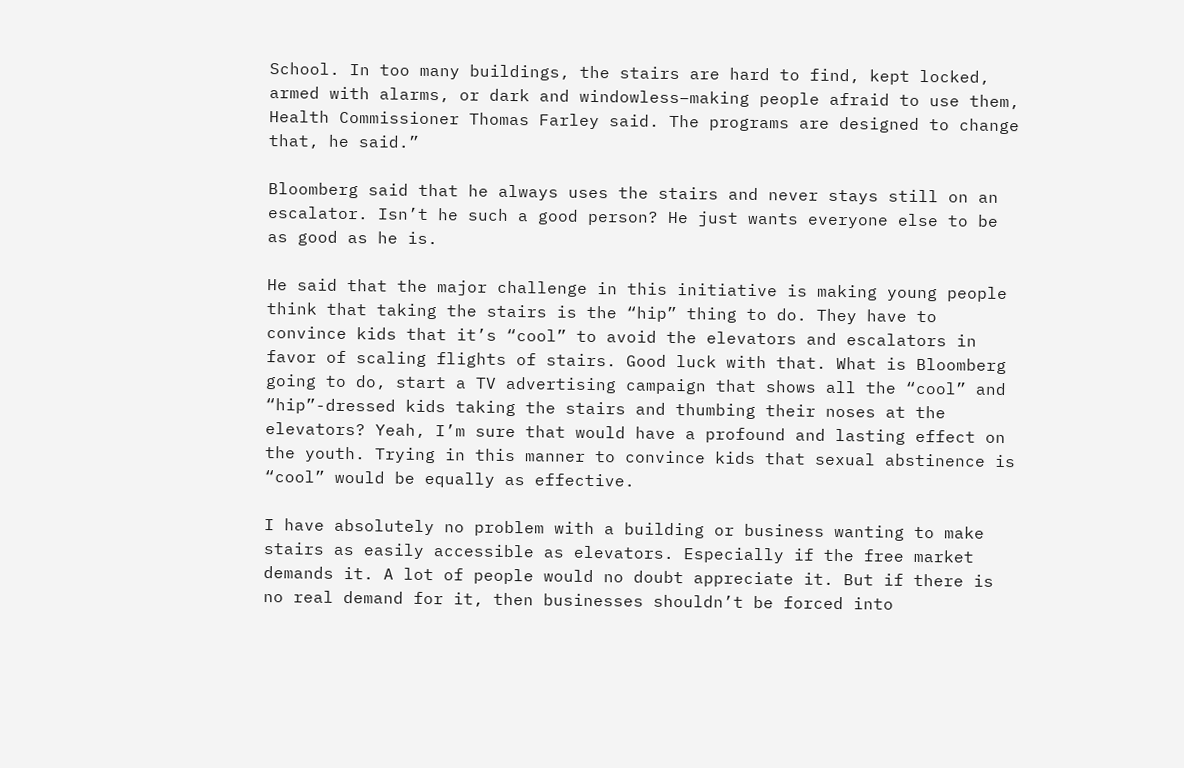School. In too many buildings, the stairs are hard to find, kept locked, armed with alarms, or dark and windowless–making people afraid to use them, Health Commissioner Thomas Farley said. The programs are designed to change that, he said.”

Bloomberg said that he always uses the stairs and never stays still on an escalator. Isn’t he such a good person? He just wants everyone else to be as good as he is.

He said that the major challenge in this initiative is making young people think that taking the stairs is the “hip” thing to do. They have to convince kids that it’s “cool” to avoid the elevators and escalators in favor of scaling flights of stairs. Good luck with that. What is Bloomberg going to do, start a TV advertising campaign that shows all the “cool” and “hip”-dressed kids taking the stairs and thumbing their noses at the elevators? Yeah, I’m sure that would have a profound and lasting effect on the youth. Trying in this manner to convince kids that sexual abstinence is “cool” would be equally as effective.

I have absolutely no problem with a building or business wanting to make stairs as easily accessible as elevators. Especially if the free market demands it. A lot of people would no doubt appreciate it. But if there is no real demand for it, then businesses shouldn’t be forced into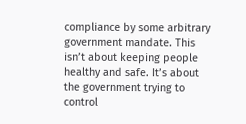compliance by some arbitrary government mandate. This isn’t about keeping people healthy and safe. It’s about the government trying to control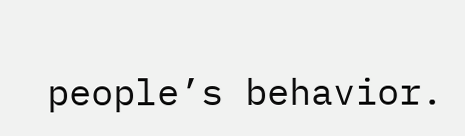people’s behavior.